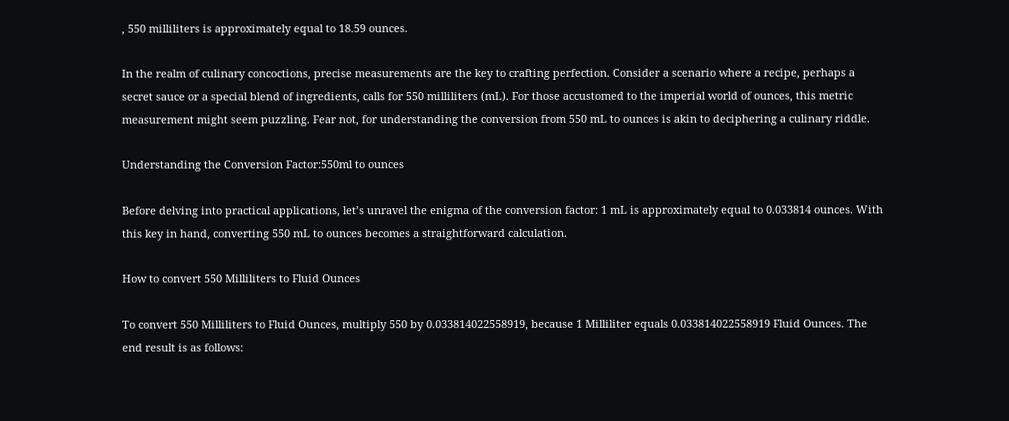, 550 milliliters is approximately equal to 18.59 ounces.

In the realm of culinary concoctions, precise measurements are the key to crafting perfection. Consider a scenario where a recipe, perhaps a secret sauce or a special blend of ingredients, calls for 550 milliliters (mL). For those accustomed to the imperial world of ounces, this metric measurement might seem puzzling. Fear not, for understanding the conversion from 550 mL to ounces is akin to deciphering a culinary riddle.

Understanding the Conversion Factor:550ml to ounces

Before delving into practical applications, let’s unravel the enigma of the conversion factor: 1 mL is approximately equal to 0.033814 ounces. With this key in hand, converting 550 mL to ounces becomes a straightforward calculation.

How to convert 550 Milliliters to Fluid Ounces

To convert 550 Milliliters to Fluid Ounces, multiply 550 by 0.033814022558919, because 1 Milliliter equals 0.033814022558919 Fluid Ounces. The end result is as follows: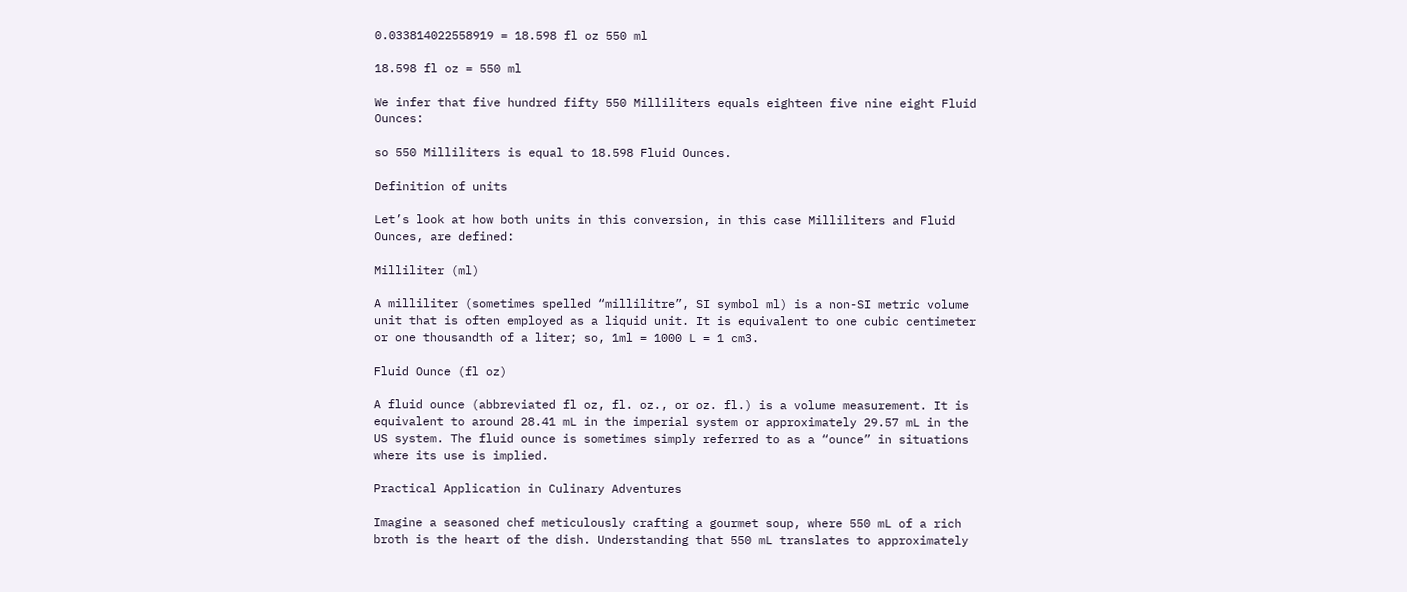0.033814022558919 = 18.598 fl oz 550 ml

18.598 fl oz = 550 ml

We infer that five hundred fifty 550 Milliliters equals eighteen five nine eight Fluid Ounces:

so 550 Milliliters is equal to 18.598 Fluid Ounces.

Definition of units

Let’s look at how both units in this conversion, in this case Milliliters and Fluid Ounces, are defined:

Milliliter (ml)

A milliliter (sometimes spelled “millilitre”, SI symbol ml) is a non-SI metric volume unit that is often employed as a liquid unit. It is equivalent to one cubic centimeter or one thousandth of a liter; so, 1ml = 1000 L = 1 cm3.

Fluid Ounce (fl oz)

A fluid ounce (abbreviated fl oz, fl. oz., or oz. fl.) is a volume measurement. It is equivalent to around 28.41 mL in the imperial system or approximately 29.57 mL in the US system. The fluid ounce is sometimes simply referred to as a “ounce” in situations where its use is implied.

Practical Application in Culinary Adventures

Imagine a seasoned chef meticulously crafting a gourmet soup, where 550 mL of a rich broth is the heart of the dish. Understanding that 550 mL translates to approximately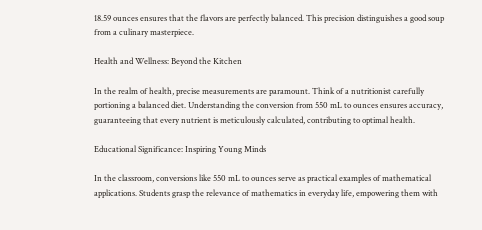18.59 ounces ensures that the flavors are perfectly balanced. This precision distinguishes a good soup from a culinary masterpiece.

Health and Wellness: Beyond the Kitchen

In the realm of health, precise measurements are paramount. Think of a nutritionist carefully portioning a balanced diet. Understanding the conversion from 550 mL to ounces ensures accuracy, guaranteeing that every nutrient is meticulously calculated, contributing to optimal health.

Educational Significance: Inspiring Young Minds

In the classroom, conversions like 550 mL to ounces serve as practical examples of mathematical applications. Students grasp the relevance of mathematics in everyday life, empowering them with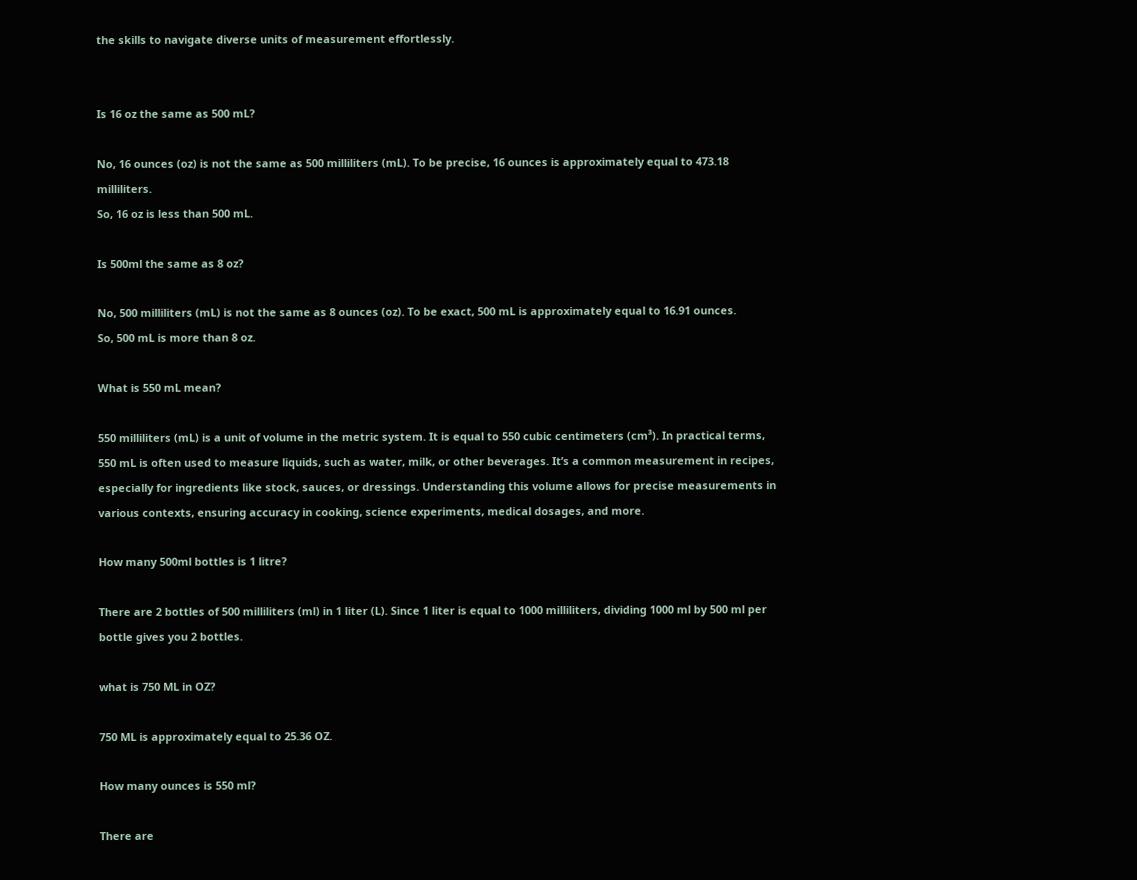the skills to navigate diverse units of measurement effortlessly.


Is 16 oz the same as 500 mL?

No, 16 ounces (oz) is not the same as 500 milliliters (mL). To be precise, 16 ounces is approximately equal to 473.18 milliliters.
So, 16 oz is less than 500 mL.

Is 500ml the same as 8 oz?

No, 500 milliliters (mL) is not the same as 8 ounces (oz). To be exact, 500 mL is approximately equal to 16.91 ounces.
So, 500 mL is more than 8 oz.

What is 550 mL mean?

550 milliliters (mL) is a unit of volume in the metric system. It is equal to 550 cubic centimeters (cm³). In practical terms, 550 mL is often used to measure liquids, such as water, milk, or other beverages. It’s a common measurement in recipes, especially for ingredients like stock, sauces, or dressings. Understanding this volume allows for precise measurements in various contexts, ensuring accuracy in cooking, science experiments, medical dosages, and more.

How many 500ml bottles is 1 litre?

There are 2 bottles of 500 milliliters (ml) in 1 liter (L). Since 1 liter is equal to 1000 milliliters, dividing 1000 ml by 500 ml per bottle gives you 2 bottles.

what is 750 ML in OZ?

750 ML is approximately equal to 25.36 OZ.

How many ounces is 550 ml?

There are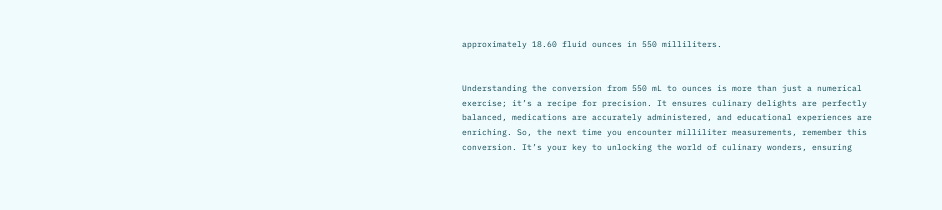approximately 18.60 fluid ounces in 550 milliliters.


Understanding the conversion from 550 mL to ounces is more than just a numerical exercise; it’s a recipe for precision. It ensures culinary delights are perfectly balanced, medications are accurately administered, and educational experiences are enriching. So, the next time you encounter milliliter measurements, remember this conversion. It’s your key to unlocking the world of culinary wonders, ensuring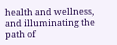health and wellness, and illuminating the path of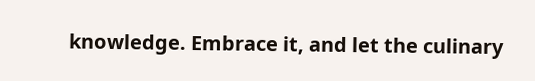knowledge. Embrace it, and let the culinary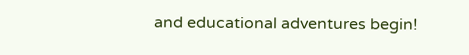and educational adventures begin!